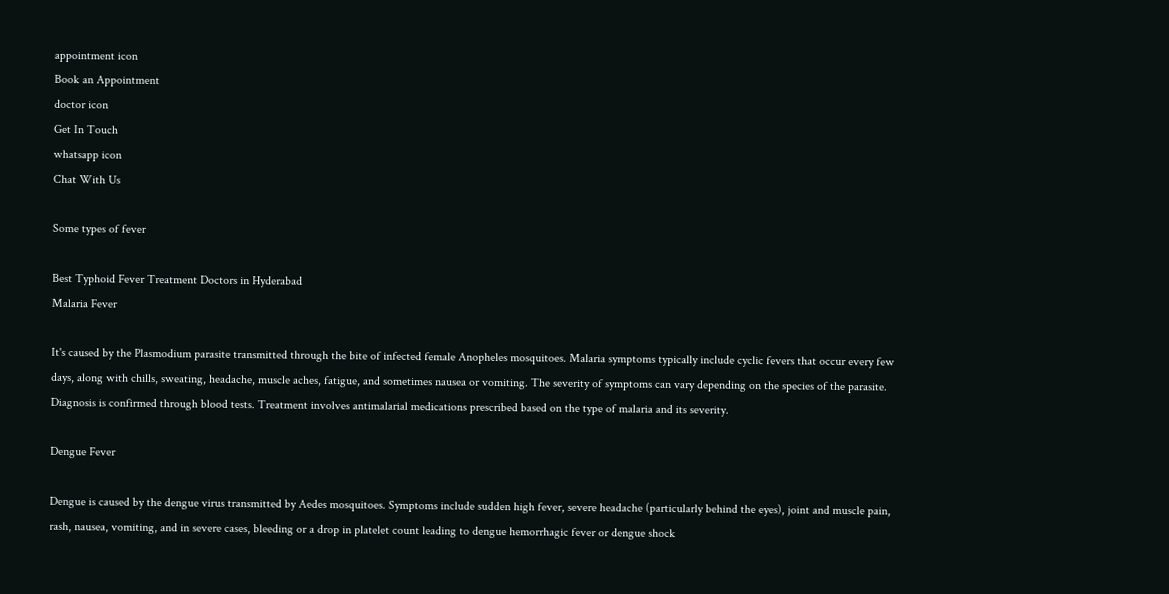appointment icon
Book an Appointment
doctor icon
Get In Touch
whatsapp icon
Chat With Us

Some types of fever

Best Typhoid Fever Treatment Doctors in Hyderabad
Malaria Fever

It's caused by the Plasmodium parasite transmitted through the bite of infected female Anopheles mosquitoes. Malaria symptoms typically include cyclic fevers that occur every few days, along with chills, sweating, headache, muscle aches, fatigue, and sometimes nausea or vomiting. The severity of symptoms can vary depending on the species of the parasite. Diagnosis is confirmed through blood tests. Treatment involves antimalarial medications prescribed based on the type of malaria and its severity.

Dengue Fever

Dengue is caused by the dengue virus transmitted by Aedes mosquitoes. Symptoms include sudden high fever, severe headache (particularly behind the eyes), joint and muscle pain, rash, nausea, vomiting, and in severe cases, bleeding or a drop in platelet count leading to dengue hemorrhagic fever or dengue shock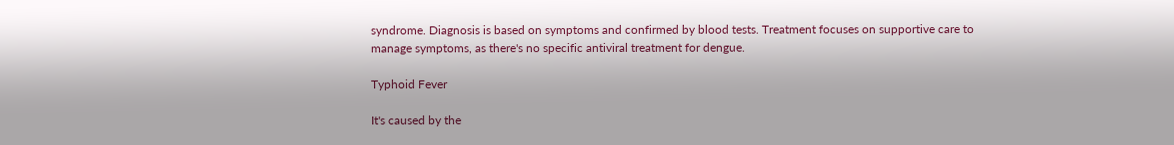syndrome. Diagnosis is based on symptoms and confirmed by blood tests. Treatment focuses on supportive care to manage symptoms, as there's no specific antiviral treatment for dengue.

Typhoid Fever

It's caused by the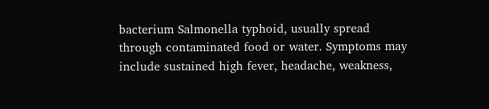bacterium Salmonella typhoid, usually spread through contaminated food or water. Symptoms may include sustained high fever, headache, weakness,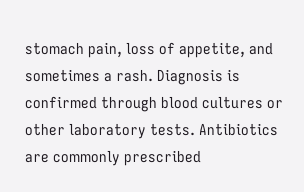stomach pain, loss of appetite, and sometimes a rash. Diagnosis is confirmed through blood cultures or other laboratory tests. Antibiotics are commonly prescribed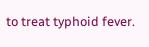to treat typhoid fever.